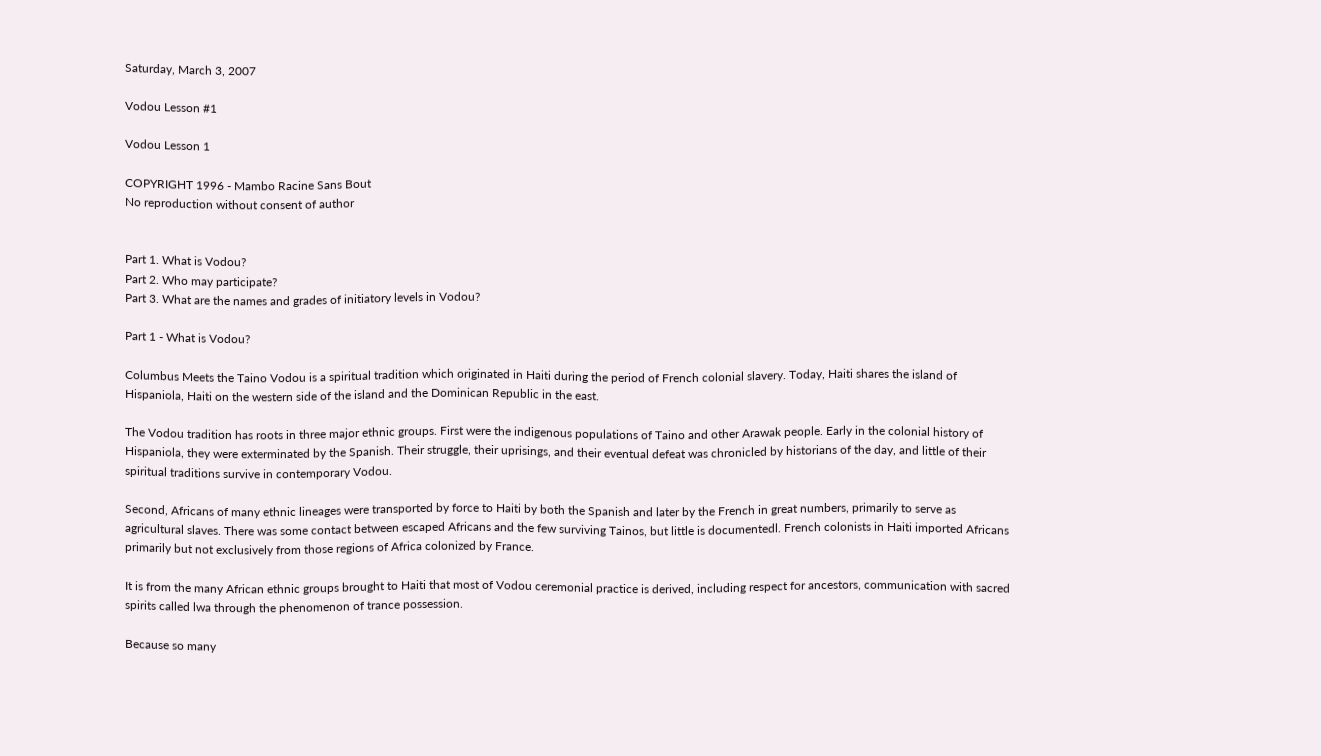Saturday, March 3, 2007

Vodou Lesson #1

Vodou Lesson 1

COPYRIGHT 1996 - Mambo Racine Sans Bout
No reproduction without consent of author


Part 1. What is Vodou?
Part 2. Who may participate?
Part 3. What are the names and grades of initiatory levels in Vodou?

Part 1 - What is Vodou?

Columbus Meets the Taino Vodou is a spiritual tradition which originated in Haiti during the period of French colonial slavery. Today, Haiti shares the island of Hispaniola, Haiti on the western side of the island and the Dominican Republic in the east.

The Vodou tradition has roots in three major ethnic groups. First were the indigenous populations of Taino and other Arawak people. Early in the colonial history of Hispaniola, they were exterminated by the Spanish. Their struggle, their uprisings, and their eventual defeat was chronicled by historians of the day, and little of their spiritual traditions survive in contemporary Vodou.

Second, Africans of many ethnic lineages were transported by force to Haiti by both the Spanish and later by the French in great numbers, primarily to serve as agricultural slaves. There was some contact between escaped Africans and the few surviving Tainos, but little is documentedl. French colonists in Haiti imported Africans primarily but not exclusively from those regions of Africa colonized by France.

It is from the many African ethnic groups brought to Haiti that most of Vodou ceremonial practice is derived, including respect for ancestors, communication with sacred spirits called lwa through the phenomenon of trance possession.

Because so many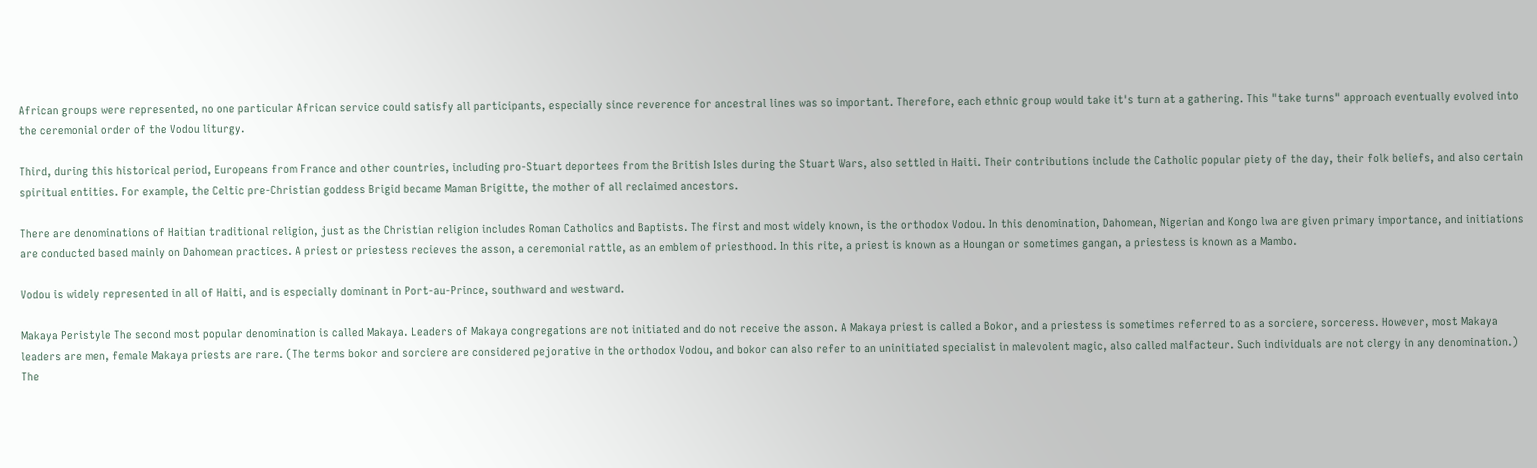African groups were represented, no one particular African service could satisfy all participants, especially since reverence for ancestral lines was so important. Therefore, each ethnic group would take it's turn at a gathering. This "take turns" approach eventually evolved into the ceremonial order of the Vodou liturgy.

Third, during this historical period, Europeans from France and other countries, including pro-Stuart deportees from the British Isles during the Stuart Wars, also settled in Haiti. Their contributions include the Catholic popular piety of the day, their folk beliefs, and also certain spiritual entities. For example, the Celtic pre-Christian goddess Brigid became Maman Brigitte, the mother of all reclaimed ancestors.

There are denominations of Haitian traditional religion, just as the Christian religion includes Roman Catholics and Baptists. The first and most widely known, is the orthodox Vodou. In this denomination, Dahomean, Nigerian and Kongo lwa are given primary importance, and initiations are conducted based mainly on Dahomean practices. A priest or priestess recieves the asson, a ceremonial rattle, as an emblem of priesthood. In this rite, a priest is known as a Houngan or sometimes gangan, a priestess is known as a Mambo.

Vodou is widely represented in all of Haiti, and is especially dominant in Port-au-Prince, southward and westward.

Makaya Peristyle The second most popular denomination is called Makaya. Leaders of Makaya congregations are not initiated and do not receive the asson. A Makaya priest is called a Bokor, and a priestess is sometimes referred to as a sorciere, sorceress. However, most Makaya leaders are men, female Makaya priests are rare. (The terms bokor and sorciere are considered pejorative in the orthodox Vodou, and bokor can also refer to an uninitiated specialist in malevolent magic, also called malfacteur. Such individuals are not clergy in any denomination.) The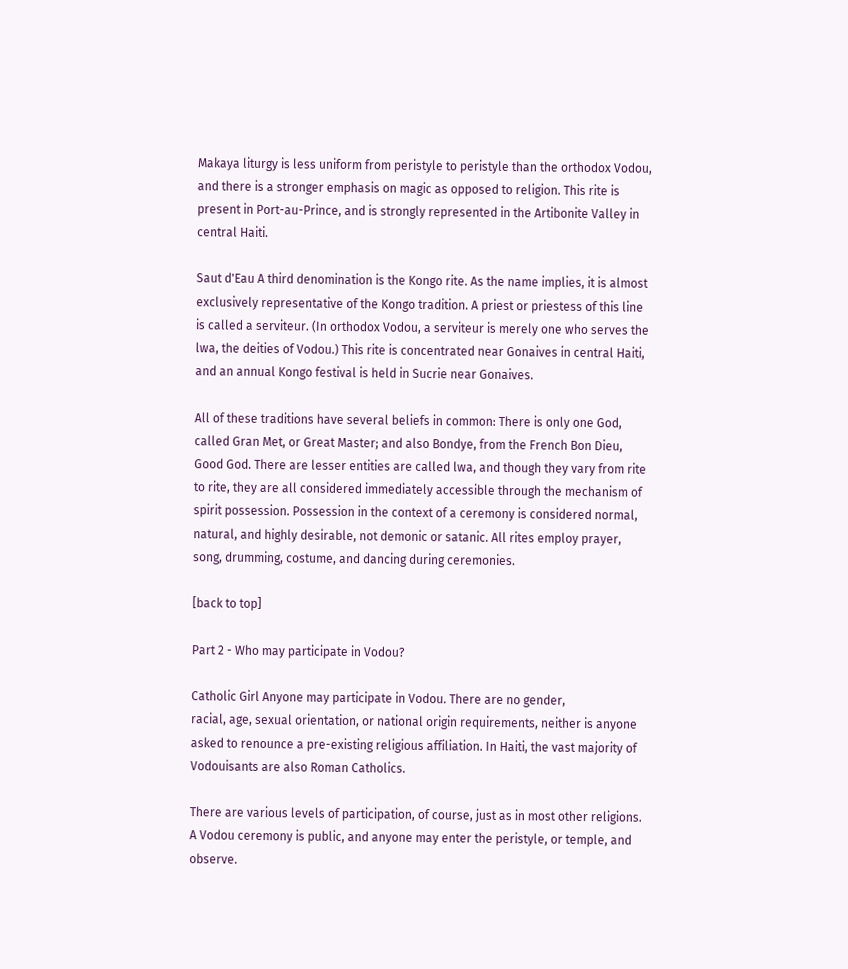Makaya liturgy is less uniform from peristyle to peristyle than the orthodox Vodou, and there is a stronger emphasis on magic as opposed to religion. This rite is present in Port-au-Prince, and is strongly represented in the Artibonite Valley in central Haiti.

Saut d'Eau A third denomination is the Kongo rite. As the name implies, it is almost exclusively representative of the Kongo tradition. A priest or priestess of this line is called a serviteur. (In orthodox Vodou, a serviteur is merely one who serves the lwa, the deities of Vodou.) This rite is concentrated near Gonaives in central Haiti, and an annual Kongo festival is held in Sucrie near Gonaives.

All of these traditions have several beliefs in common: There is only one God, called Gran Met, or Great Master; and also Bondye, from the French Bon Dieu, Good God. There are lesser entities are called lwa, and though they vary from rite to rite, they are all considered immediately accessible through the mechanism of spirit possession. Possession in the context of a ceremony is considered normal, natural, and highly desirable, not demonic or satanic. All rites employ prayer, song, drumming, costume, and dancing during ceremonies.

[back to top]

Part 2 - Who may participate in Vodou?

Catholic Girl Anyone may participate in Vodou. There are no gender,
racial, age, sexual orientation, or national origin requirements, neither is anyone asked to renounce a pre-existing religious affiliation. In Haiti, the vast majority of Vodouisants are also Roman Catholics.

There are various levels of participation, of course, just as in most other religions. A Vodou ceremony is public, and anyone may enter the peristyle, or temple, and observe.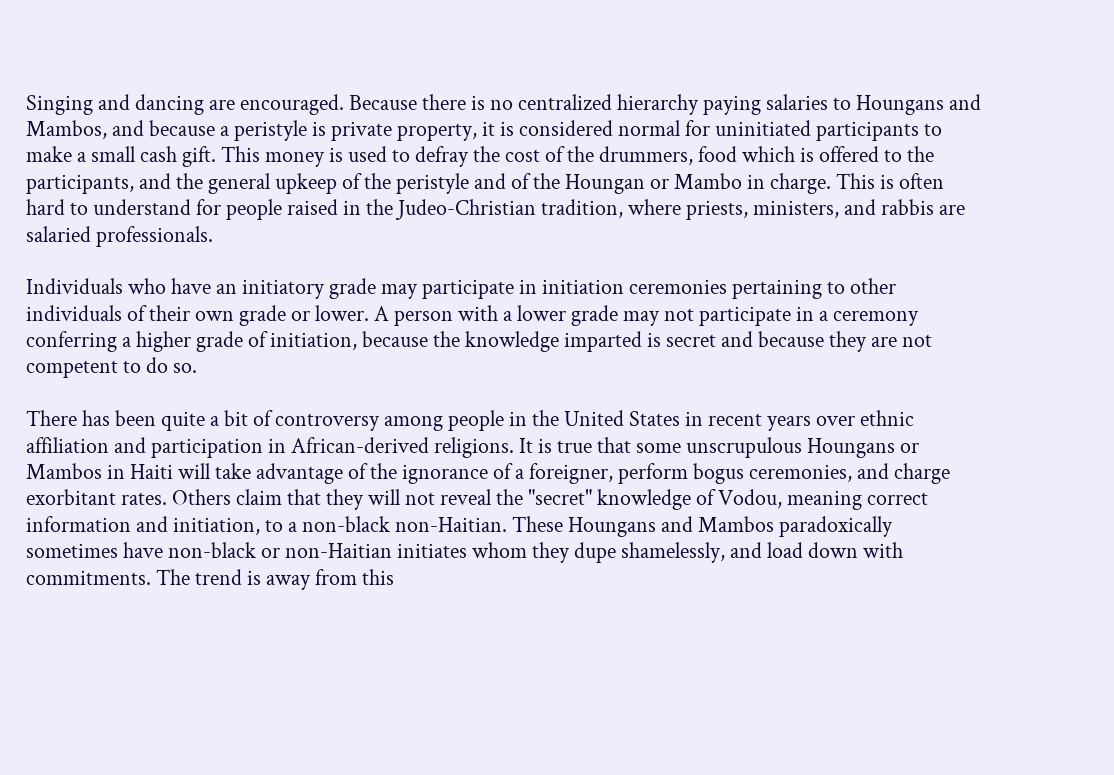Singing and dancing are encouraged. Because there is no centralized hierarchy paying salaries to Houngans and Mambos, and because a peristyle is private property, it is considered normal for uninitiated participants to make a small cash gift. This money is used to defray the cost of the drummers, food which is offered to the participants, and the general upkeep of the peristyle and of the Houngan or Mambo in charge. This is often hard to understand for people raised in the Judeo-Christian tradition, where priests, ministers, and rabbis are salaried professionals.

Individuals who have an initiatory grade may participate in initiation ceremonies pertaining to other individuals of their own grade or lower. A person with a lower grade may not participate in a ceremony conferring a higher grade of initiation, because the knowledge imparted is secret and because they are not competent to do so.

There has been quite a bit of controversy among people in the United States in recent years over ethnic affiliation and participation in African-derived religions. It is true that some unscrupulous Houngans or Mambos in Haiti will take advantage of the ignorance of a foreigner, perform bogus ceremonies, and charge exorbitant rates. Others claim that they will not reveal the "secret" knowledge of Vodou, meaning correct information and initiation, to a non-black non-Haitian. These Houngans and Mambos paradoxically sometimes have non-black or non-Haitian initiates whom they dupe shamelessly, and load down with commitments. The trend is away from this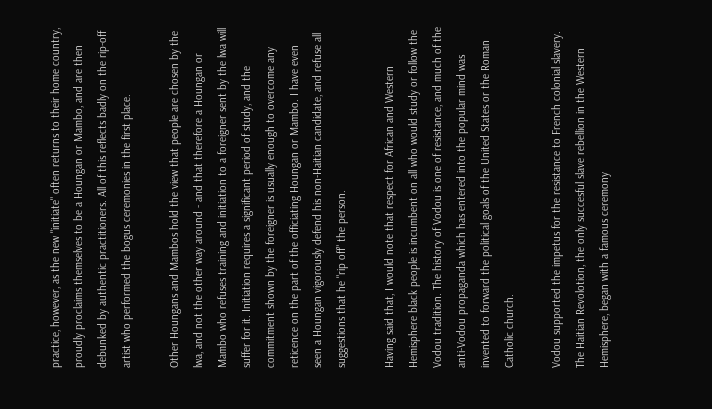practice, however, as the new "initiate" often returns to their home country, proudly proclaims themselves to be a Houngan or Mambo, and are then debunked by authentic practitioners. All of this reflects badly on the rip-off artist who performed the bogus ceremonies in the first place.

Other Houngans and Mambos hold the view that people are chosen by the lwa, and not the other way around - and that therefore a Houngan or Mambo who refuses training and initiation to a foreigner sent by the lwa will suffer for it. Initiation requires a significant period of study, and the commitment shown by the foreigner is usually enough to overcome any reticence on the part of the officiating Houngan or Mambo. I have even seen a Houngan vigorously defend his non-Haitian candidate, and refuse all suggestions that he "rip off" the person.

Having said that, I would note that respect for African and Western Hemisphere black people is incumbent on all who would study or follow the Vodou tradition. The history of Vodou is one of resistance, and much of the anti-Vodou propaganda which has entered into the popular mind was invented to forward the political goals of the United States or the Roman Catholic church.

Vodou supported the impetus for the resistance to French colonial slavery. The Haitian Revolotion, the only succesful slave rebellion in the Western Hemisphere, began with a famous ceremony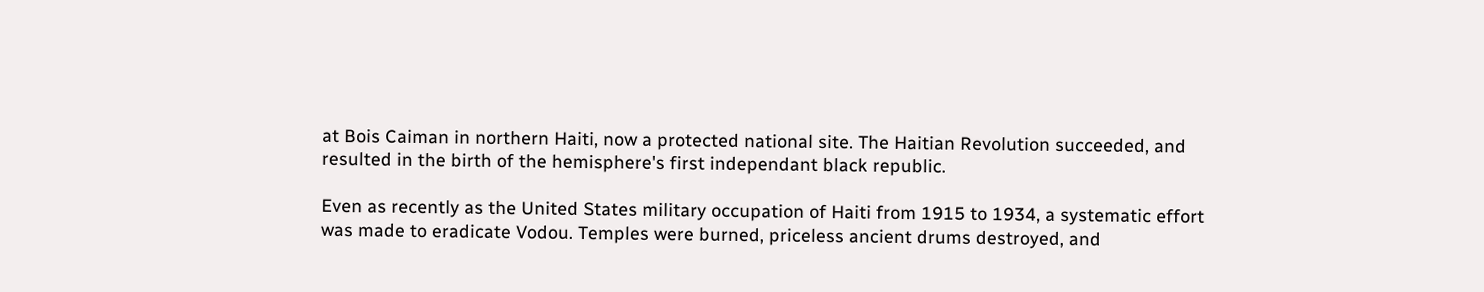at Bois Caiman in northern Haiti, now a protected national site. The Haitian Revolution succeeded, and resulted in the birth of the hemisphere's first independant black republic.

Even as recently as the United States military occupation of Haiti from 1915 to 1934, a systematic effort was made to eradicate Vodou. Temples were burned, priceless ancient drums destroyed, and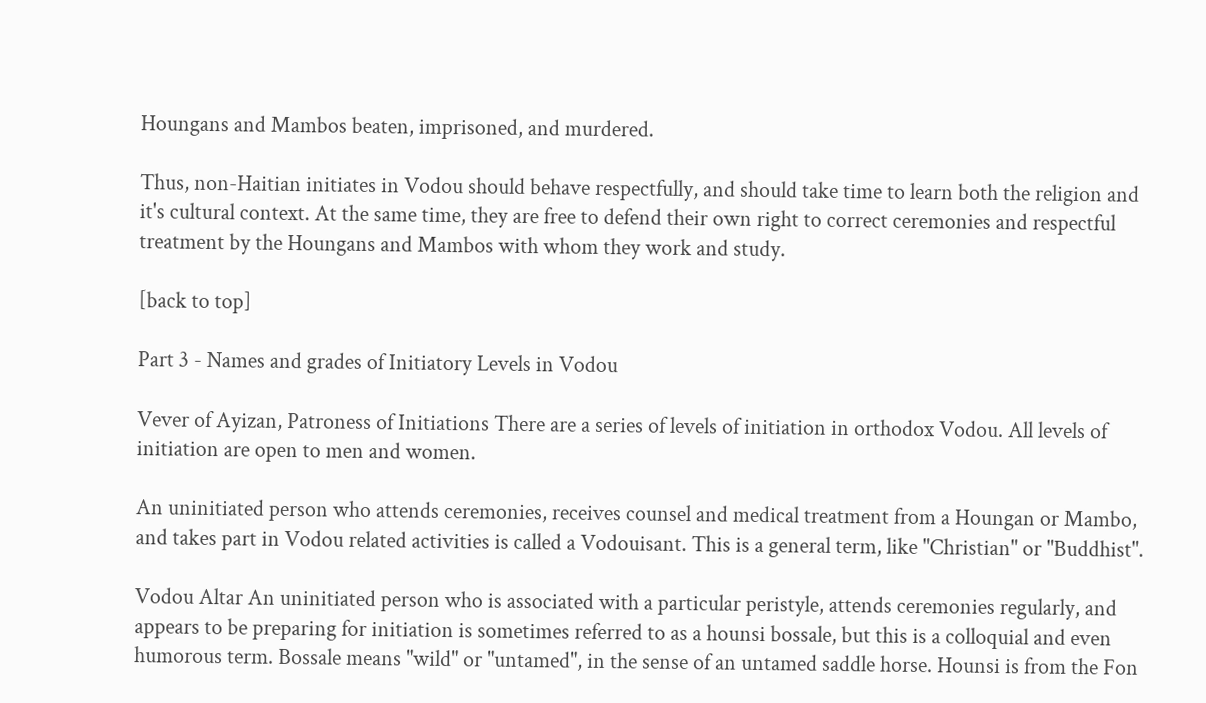Houngans and Mambos beaten, imprisoned, and murdered.

Thus, non-Haitian initiates in Vodou should behave respectfully, and should take time to learn both the religion and it's cultural context. At the same time, they are free to defend their own right to correct ceremonies and respectful treatment by the Houngans and Mambos with whom they work and study.

[back to top]

Part 3 - Names and grades of Initiatory Levels in Vodou

Vever of Ayizan, Patroness of Initiations There are a series of levels of initiation in orthodox Vodou. All levels of initiation are open to men and women.

An uninitiated person who attends ceremonies, receives counsel and medical treatment from a Houngan or Mambo, and takes part in Vodou related activities is called a Vodouisant. This is a general term, like "Christian" or "Buddhist".

Vodou Altar An uninitiated person who is associated with a particular peristyle, attends ceremonies regularly, and appears to be preparing for initiation is sometimes referred to as a hounsi bossale, but this is a colloquial and even humorous term. Bossale means "wild" or "untamed", in the sense of an untamed saddle horse. Hounsi is from the Fon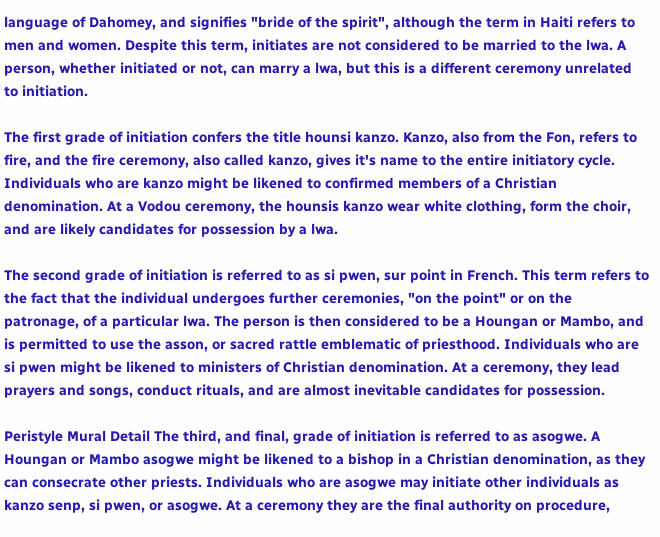language of Dahomey, and signifies "bride of the spirit", although the term in Haiti refers to men and women. Despite this term, initiates are not considered to be married to the lwa. A person, whether initiated or not, can marry a lwa, but this is a different ceremony unrelated to initiation.

The first grade of initiation confers the title hounsi kanzo. Kanzo, also from the Fon, refers to fire, and the fire ceremony, also called kanzo, gives it's name to the entire initiatory cycle. Individuals who are kanzo might be likened to confirmed members of a Christian denomination. At a Vodou ceremony, the hounsis kanzo wear white clothing, form the choir, and are likely candidates for possession by a lwa.

The second grade of initiation is referred to as si pwen, sur point in French. This term refers to the fact that the individual undergoes further ceremonies, "on the point" or on the patronage, of a particular lwa. The person is then considered to be a Houngan or Mambo, and is permitted to use the asson, or sacred rattle emblematic of priesthood. Individuals who are si pwen might be likened to ministers of Christian denomination. At a ceremony, they lead prayers and songs, conduct rituals, and are almost inevitable candidates for possession.

Peristyle Mural Detail The third, and final, grade of initiation is referred to as asogwe. A Houngan or Mambo asogwe might be likened to a bishop in a Christian denomination, as they can consecrate other priests. Individuals who are asogwe may initiate other individuals as kanzo senp, si pwen, or asogwe. At a ceremony they are the final authority on procedure,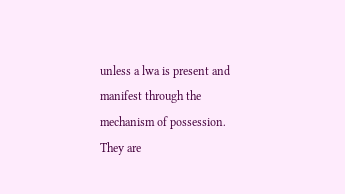unless a lwa is present and manifest through the mechanism of possession. They are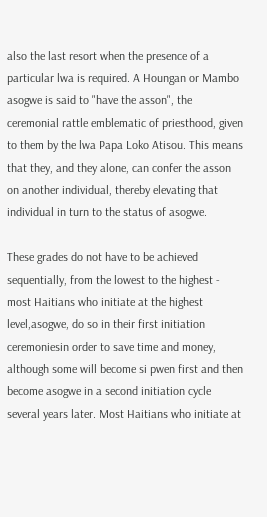also the last resort when the presence of a particular lwa is required. A Houngan or Mambo asogwe is said to "have the asson", the ceremonial rattle emblematic of priesthood, given to them by the lwa Papa Loko Atisou. This means that they, and they alone, can confer the asson on another individual, thereby elevating that individual in turn to the status of asogwe.

These grades do not have to be achieved sequentially, from the lowest to the highest - most Haitians who initiate at the highest level,asogwe, do so in their first initiation ceremoniesin order to save time and money, although some will become si pwen first and then become asogwe in a second initiation cycle several years later. Most Haitians who initiate at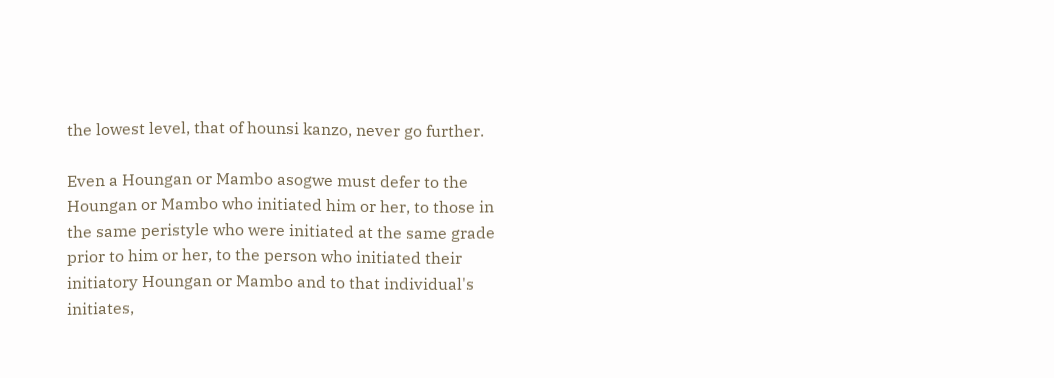the lowest level, that of hounsi kanzo, never go further.

Even a Houngan or Mambo asogwe must defer to the Houngan or Mambo who initiated him or her, to those in the same peristyle who were initiated at the same grade prior to him or her, to the person who initiated their initiatory Houngan or Mambo and to that individual's initiates,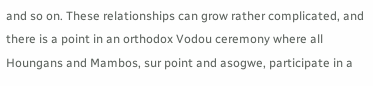and so on. These relationships can grow rather complicated, and there is a point in an orthodox Vodou ceremony where all Houngans and Mambos, sur point and asogwe, participate in a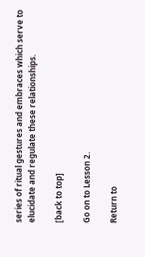series of ritual gestures and embraces which serve to elucidate and regulate these relationships.

[back to top]

Go on to Lesson 2.

Return to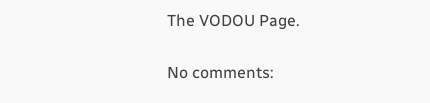The VODOU Page.

No comments: